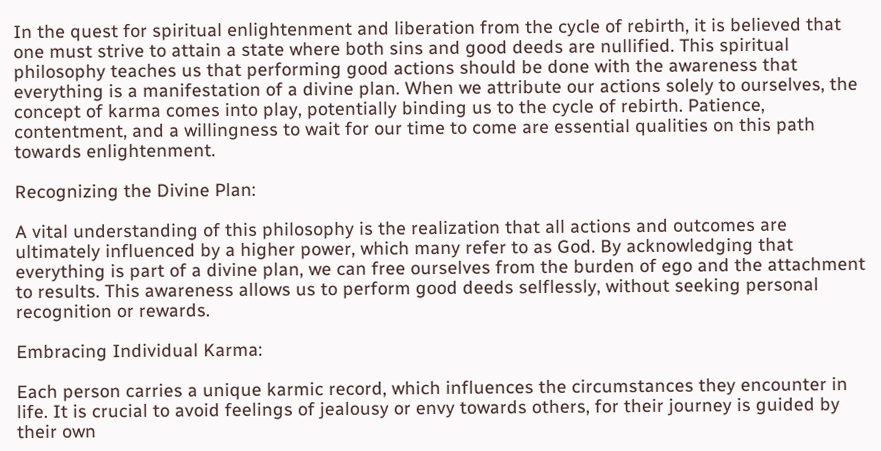In the quest for spiritual enlightenment and liberation from the cycle of rebirth, it is believed that one must strive to attain a state where both sins and good deeds are nullified. This spiritual philosophy teaches us that performing good actions should be done with the awareness that everything is a manifestation of a divine plan. When we attribute our actions solely to ourselves, the concept of karma comes into play, potentially binding us to the cycle of rebirth. Patience, contentment, and a willingness to wait for our time to come are essential qualities on this path towards enlightenment.

Recognizing the Divine Plan:

A vital understanding of this philosophy is the realization that all actions and outcomes are ultimately influenced by a higher power, which many refer to as God. By acknowledging that everything is part of a divine plan, we can free ourselves from the burden of ego and the attachment to results. This awareness allows us to perform good deeds selflessly, without seeking personal recognition or rewards.

Embracing Individual Karma:

Each person carries a unique karmic record, which influences the circumstances they encounter in life. It is crucial to avoid feelings of jealousy or envy towards others, for their journey is guided by their own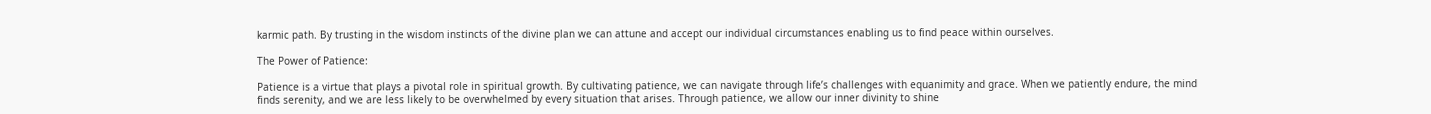karmic path. By trusting in the wisdom instincts of the divine plan we can attune and accept our individual circumstances enabling us to find peace within ourselves.

The Power of Patience:

Patience is a virtue that plays a pivotal role in spiritual growth. By cultivating patience, we can navigate through life’s challenges with equanimity and grace. When we patiently endure, the mind finds serenity, and we are less likely to be overwhelmed by every situation that arises. Through patience, we allow our inner divinity to shine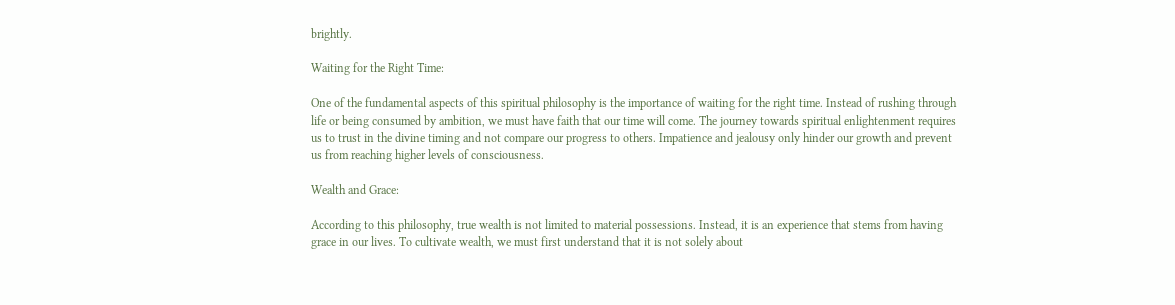brightly.

Waiting for the Right Time:

One of the fundamental aspects of this spiritual philosophy is the importance of waiting for the right time. Instead of rushing through life or being consumed by ambition, we must have faith that our time will come. The journey towards spiritual enlightenment requires us to trust in the divine timing and not compare our progress to others. Impatience and jealousy only hinder our growth and prevent us from reaching higher levels of consciousness.

Wealth and Grace:

According to this philosophy, true wealth is not limited to material possessions. Instead, it is an experience that stems from having grace in our lives. To cultivate wealth, we must first understand that it is not solely about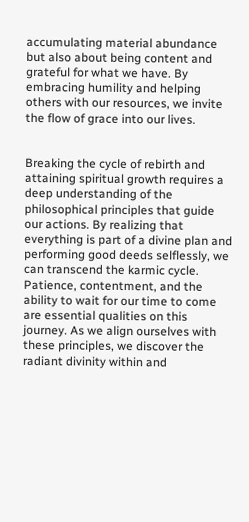accumulating material abundance but also about being content and grateful for what we have. By embracing humility and helping others with our resources, we invite the flow of grace into our lives.


Breaking the cycle of rebirth and attaining spiritual growth requires a deep understanding of the philosophical principles that guide our actions. By realizing that everything is part of a divine plan and performing good deeds selflessly, we can transcend the karmic cycle. Patience, contentment, and the ability to wait for our time to come are essential qualities on this journey. As we align ourselves with these principles, we discover the radiant divinity within and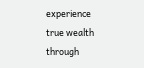experience true wealth through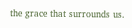the grace that surrounds us.